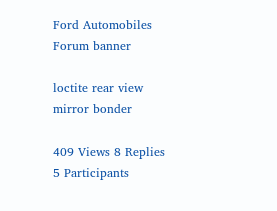Ford Automobiles Forum banner

loctite rear view mirror bonder

409 Views 8 Replies 5 Participants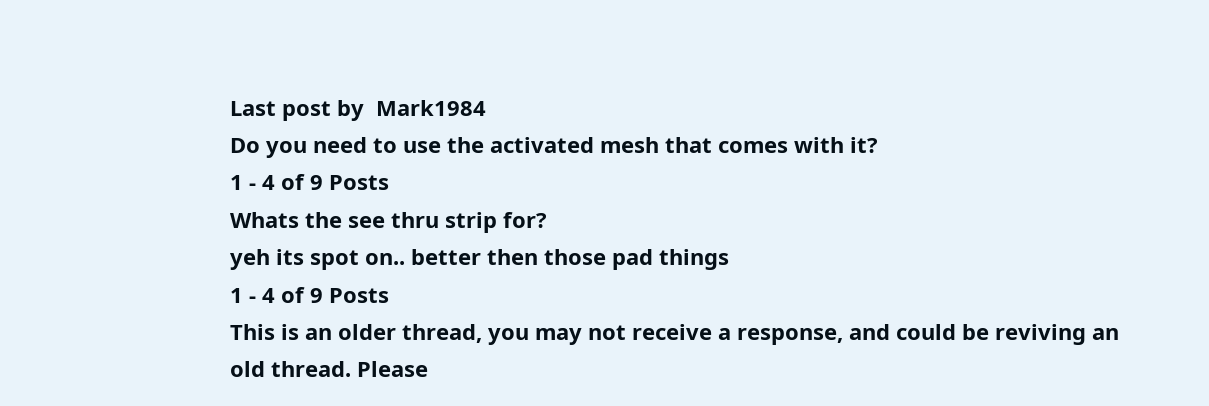Last post by  Mark1984
Do you need to use the activated mesh that comes with it?
1 - 4 of 9 Posts
Whats the see thru strip for?
yeh its spot on.. better then those pad things
1 - 4 of 9 Posts
This is an older thread, you may not receive a response, and could be reviving an old thread. Please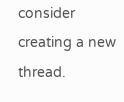consider creating a new thread.